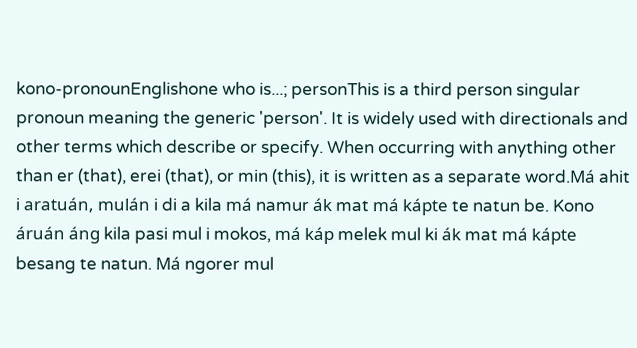kono-pronounEnglishone who is...; personThis is a third person singular pronoun meaning the generic 'person'. It is widely used with directionals and other terms which describe or specify. When occurring with anything other than er (that), erei (that), or min (this), it is written as a separate word.Má ahit i aratuán, mulán i di a kila má namur ák mat má kápte te natun be. Kono áruán áng kila pasi mul i mokos, má káp melek mul ki ák mat má kápte besang te natun. Má ngorer mul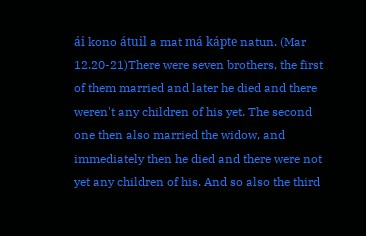ái kono átuil a mat má kápte natun. (Mar 12.20-21)There were seven brothers, the first of them married and later he died and there weren't any children of his yet. The second one then also married the widow, and immediately then he died and there were not yet any children of his. And so also the third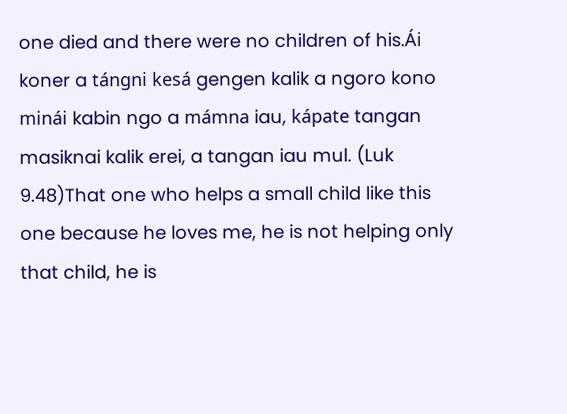one died and there were no children of his.Ái koner a tángni kesá gengen kalik a ngoro kono minái kabin ngo a mámna iau, kápate tangan masiknai kalik erei, a tangan iau mul. (Luk 9.48)That one who helps a small child like this one because he loves me, he is not helping only that child, he is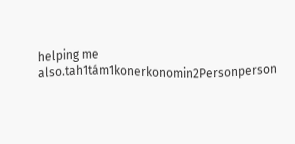helping me also.tah1tám1konerkonomin2Personperson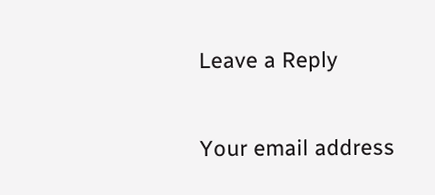Leave a Reply

Your email address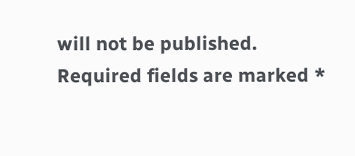will not be published. Required fields are marked *